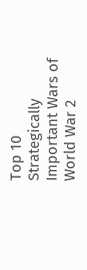Top 10 Strategically Important Wars of World War 2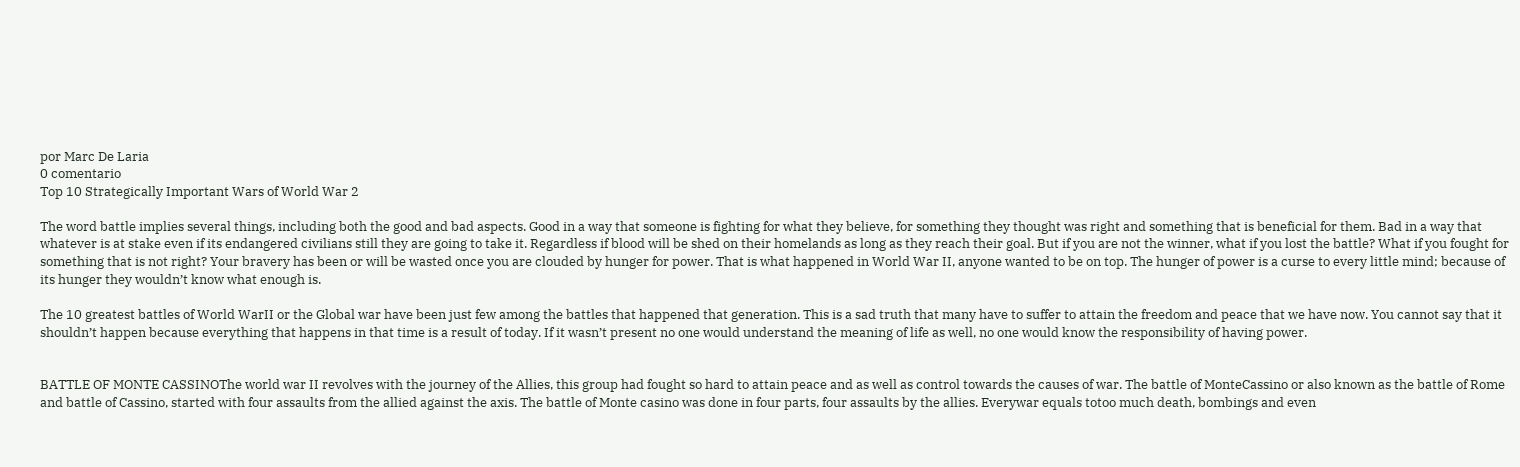por Marc De Laria
0 comentario
Top 10 Strategically Important Wars of World War 2

The word battle implies several things, including both the good and bad aspects. Good in a way that someone is fighting for what they believe, for something they thought was right and something that is beneficial for them. Bad in a way that whatever is at stake even if its endangered civilians still they are going to take it. Regardless if blood will be shed on their homelands as long as they reach their goal. But if you are not the winner, what if you lost the battle? What if you fought for something that is not right? Your bravery has been or will be wasted once you are clouded by hunger for power. That is what happened in World War II, anyone wanted to be on top. The hunger of power is a curse to every little mind; because of its hunger they wouldn’t know what enough is.

The 10 greatest battles of World WarII or the Global war have been just few among the battles that happened that generation. This is a sad truth that many have to suffer to attain the freedom and peace that we have now. You cannot say that it shouldn’t happen because everything that happens in that time is a result of today. If it wasn’t present no one would understand the meaning of life as well, no one would know the responsibility of having power.


BATTLE OF MONTE CASSINOThe world war II revolves with the journey of the Allies, this group had fought so hard to attain peace and as well as control towards the causes of war. The battle of MonteCassino or also known as the battle of Rome and battle of Cassino, started with four assaults from the allied against the axis. The battle of Monte casino was done in four parts, four assaults by the allies. Everywar equals totoo much death, bombings and even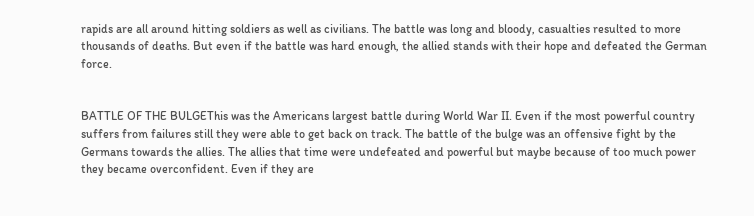rapids are all around hitting soldiers as well as civilians. The battle was long and bloody, casualties resulted to more thousands of deaths. But even if the battle was hard enough, the allied stands with their hope and defeated the German force.


BATTLE OF THE BULGEThis was the Americans largest battle during World War II. Even if the most powerful country suffers from failures still they were able to get back on track. The battle of the bulge was an offensive fight by the Germans towards the allies. The allies that time were undefeated and powerful but maybe because of too much power they became overconfident. Even if they are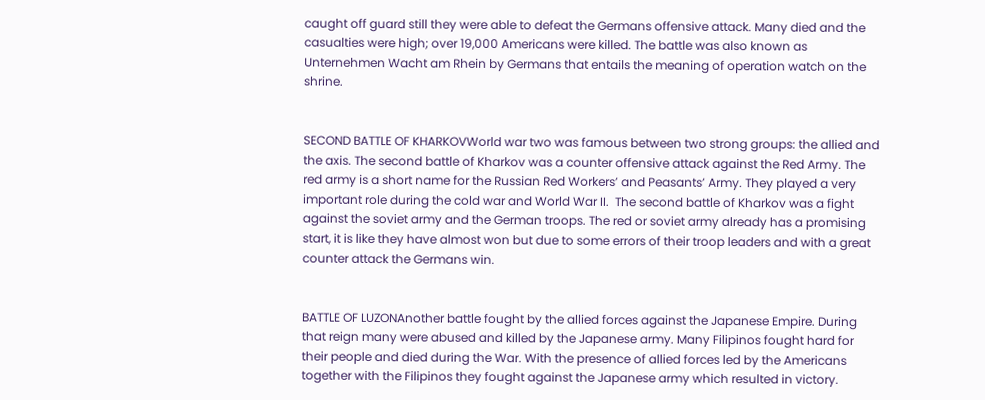caught off guard still they were able to defeat the Germans offensive attack. Many died and the casualties were high; over 19,000 Americans were killed. The battle was also known as Unternehmen Wacht am Rhein by Germans that entails the meaning of operation watch on the shrine.


SECOND BATTLE OF KHARKOVWorld war two was famous between two strong groups: the allied and the axis. The second battle of Kharkov was a counter offensive attack against the Red Army. The red army is a short name for the Russian Red Workers’ and Peasants’ Army. They played a very important role during the cold war and World War II.  The second battle of Kharkov was a fight against the soviet army and the German troops. The red or soviet army already has a promising start, it is like they have almost won but due to some errors of their troop leaders and with a great counter attack the Germans win.


BATTLE OF LUZONAnother battle fought by the allied forces against the Japanese Empire. During that reign many were abused and killed by the Japanese army. Many Filipinos fought hard for their people and died during the War. With the presence of allied forces led by the Americans together with the Filipinos they fought against the Japanese army which resulted in victory.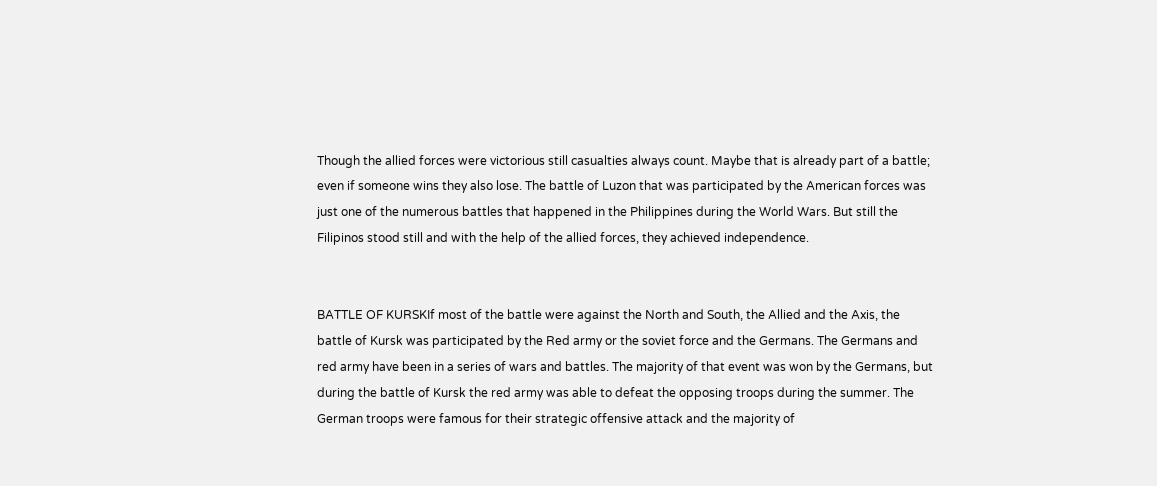Though the allied forces were victorious still casualties always count. Maybe that is already part of a battle; even if someone wins they also lose. The battle of Luzon that was participated by the American forces was just one of the numerous battles that happened in the Philippines during the World Wars. But still the Filipinos stood still and with the help of the allied forces, they achieved independence.


BATTLE OF KURSKIf most of the battle were against the North and South, the Allied and the Axis, the battle of Kursk was participated by the Red army or the soviet force and the Germans. The Germans and red army have been in a series of wars and battles. The majority of that event was won by the Germans, but during the battle of Kursk the red army was able to defeat the opposing troops during the summer. The German troops were famous for their strategic offensive attack and the majority of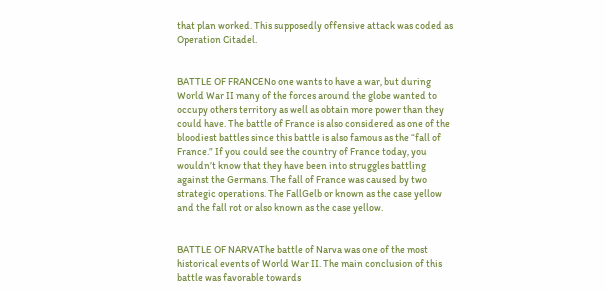that plan worked. This supposedly offensive attack was coded as Operation Citadel.


BATTLE OF FRANCENo one wants to have a war, but during World War II many of the forces around the globe wanted to occupy others territory as well as obtain more power than they could have. The battle of France is also considered as one of the bloodiest battles since this battle is also famous as the “fall of France.” If you could see the country of France today, you wouldn’t know that they have been into struggles battling against the Germans. The fall of France was caused by two strategic operations. The FallGelb or known as the case yellow and the fall rot or also known as the case yellow.


BATTLE OF NARVAThe battle of Narva was one of the most historical events of World War II. The main conclusion of this battle was favorable towards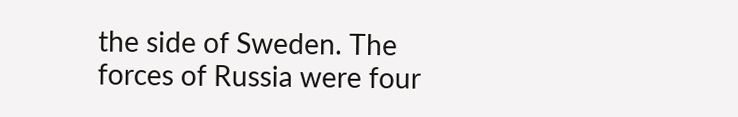the side of Sweden. The forces of Russia were four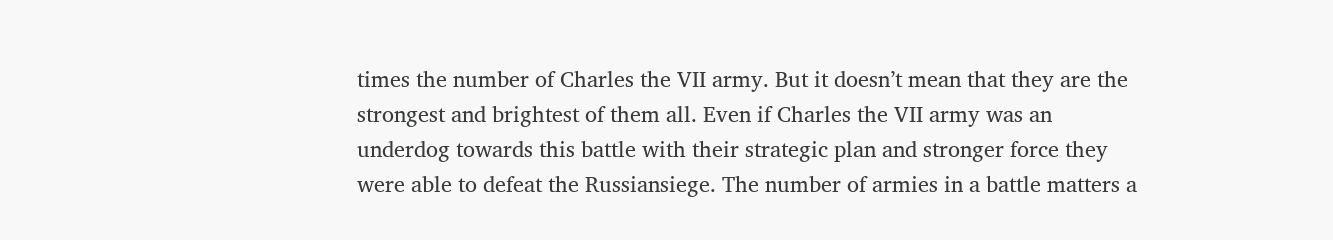times the number of Charles the VII army. But it doesn’t mean that they are the strongest and brightest of them all. Even if Charles the VII army was an underdog towards this battle with their strategic plan and stronger force they were able to defeat the Russiansiege. The number of armies in a battle matters a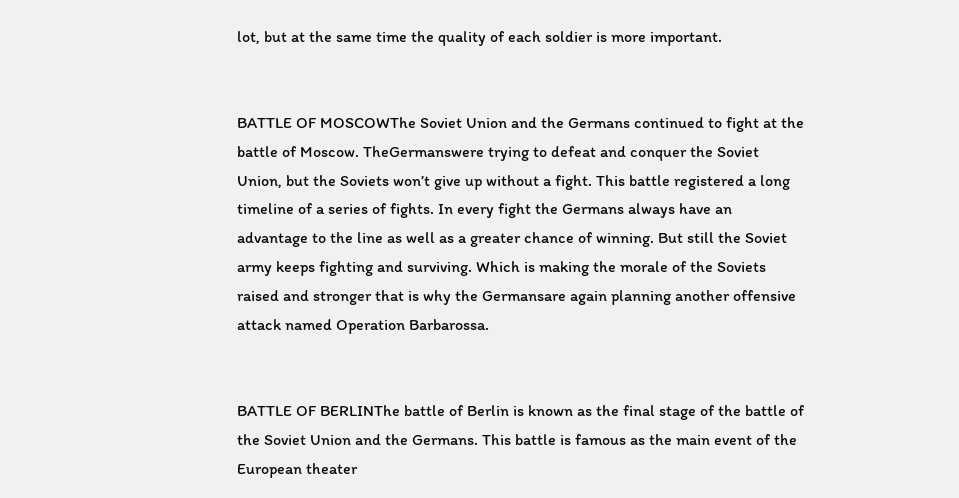lot, but at the same time the quality of each soldier is more important.


BATTLE OF MOSCOWThe Soviet Union and the Germans continued to fight at the battle of Moscow. TheGermanswere trying to defeat and conquer the Soviet Union, but the Soviets won’t give up without a fight. This battle registered a long timeline of a series of fights. In every fight the Germans always have an advantage to the line as well as a greater chance of winning. But still the Soviet army keeps fighting and surviving. Which is making the morale of the Soviets raised and stronger that is why the Germansare again planning another offensive attack named Operation Barbarossa.


BATTLE OF BERLINThe battle of Berlin is known as the final stage of the battle of the Soviet Union and the Germans. This battle is famous as the main event of the European theater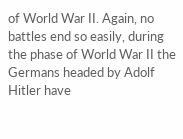of World War II. Again, no battles end so easily, during the phase of World War II the Germans headed by Adolf Hitler have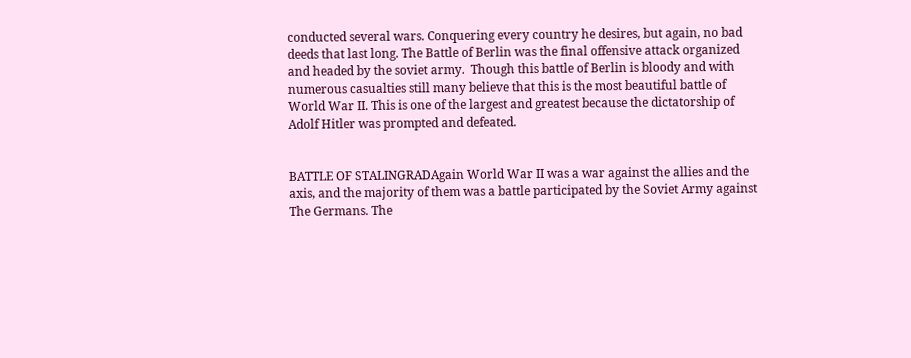conducted several wars. Conquering every country he desires, but again, no bad deeds that last long. The Battle of Berlin was the final offensive attack organized and headed by the soviet army.  Though this battle of Berlin is bloody and with numerous casualties still many believe that this is the most beautiful battle of World War II. This is one of the largest and greatest because the dictatorship of Adolf Hitler was prompted and defeated.


BATTLE OF STALINGRADAgain World War II was a war against the allies and the axis, and the majority of them was a battle participated by the Soviet Army against The Germans. The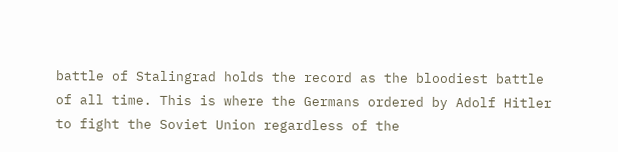battle of Stalingrad holds the record as the bloodiest battle of all time. This is where the Germans ordered by Adolf Hitler to fight the Soviet Union regardless of the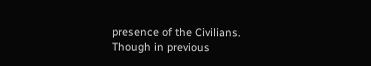presence of the Civilians. Though in previous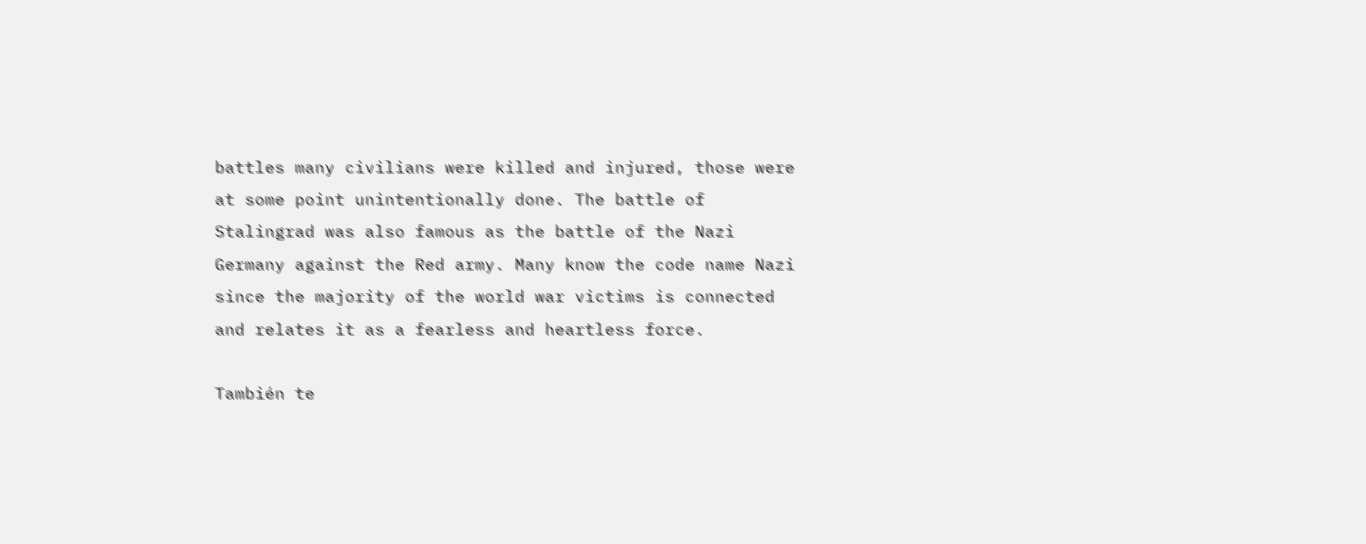battles many civilians were killed and injured, those were at some point unintentionally done. The battle of Stalingrad was also famous as the battle of the Nazi Germany against the Red army. Many know the code name Nazi since the majority of the world war victims is connected and relates it as a fearless and heartless force.

También te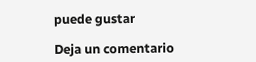puede gustar

Deja un comentario